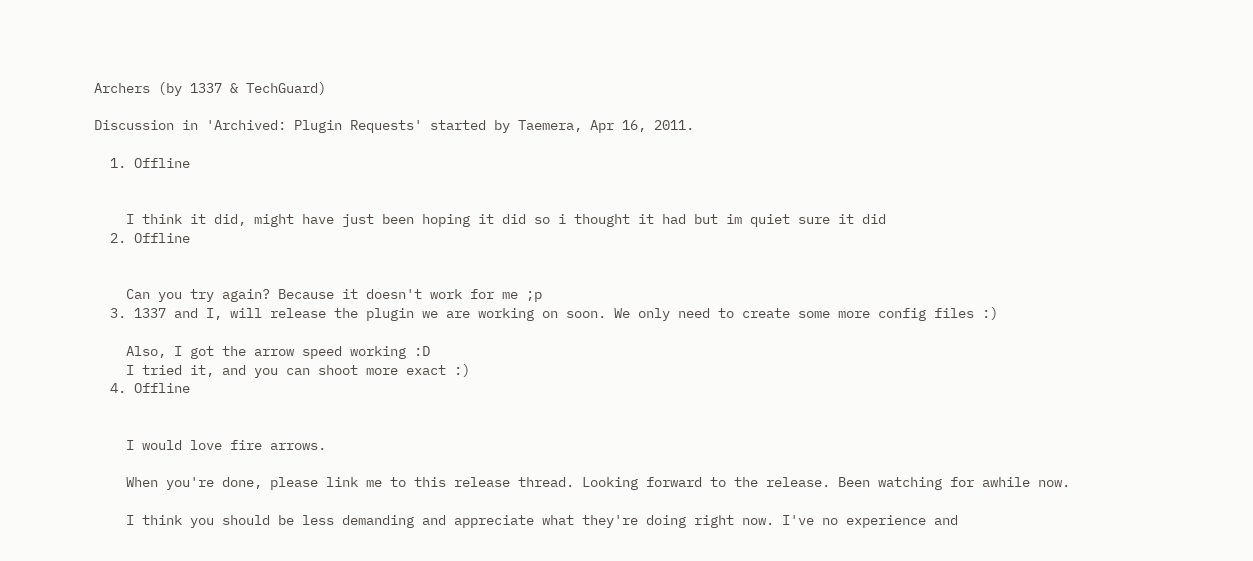Archers (by 1337 & TechGuard)

Discussion in 'Archived: Plugin Requests' started by Taemera, Apr 16, 2011.

  1. Offline


    I think it did, might have just been hoping it did so i thought it had but im quiet sure it did
  2. Offline


    Can you try again? Because it doesn't work for me ;p
  3. 1337 and I, will release the plugin we are working on soon. We only need to create some more config files :)

    Also, I got the arrow speed working :D
    I tried it, and you can shoot more exact :)
  4. Offline


    I would love fire arrows.

    When you're done, please link me to this release thread. Looking forward to the release. Been watching for awhile now.

    I think you should be less demanding and appreciate what they're doing right now. I've no experience and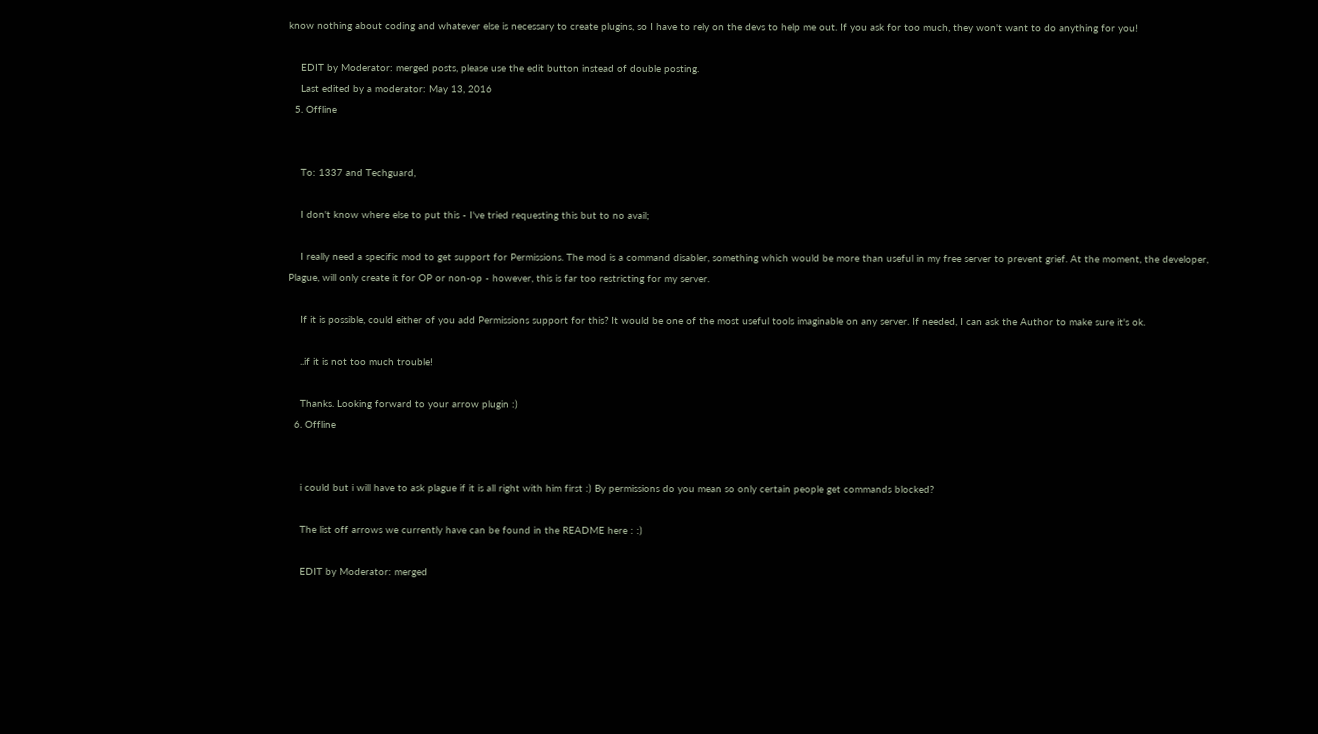know nothing about coding and whatever else is necessary to create plugins, so I have to rely on the devs to help me out. If you ask for too much, they won't want to do anything for you!

    EDIT by Moderator: merged posts, please use the edit button instead of double posting.
    Last edited by a moderator: May 13, 2016
  5. Offline


    To: 1337 and Techguard,

    I don't know where else to put this - I've tried requesting this but to no avail;

    I really need a specific mod to get support for Permissions. The mod is a command disabler, something which would be more than useful in my free server to prevent grief. At the moment, the developer, Plague, will only create it for OP or non-op - however, this is far too restricting for my server.

    If it is possible, could either of you add Permissions support for this? It would be one of the most useful tools imaginable on any server. If needed, I can ask the Author to make sure it's ok.

    ..if it is not too much trouble!

    Thanks. Looking forward to your arrow plugin :)
  6. Offline


    i could but i will have to ask plague if it is all right with him first :) By permissions do you mean so only certain people get commands blocked?

    The list off arrows we currently have can be found in the README here : :)

    EDIT by Moderator: merged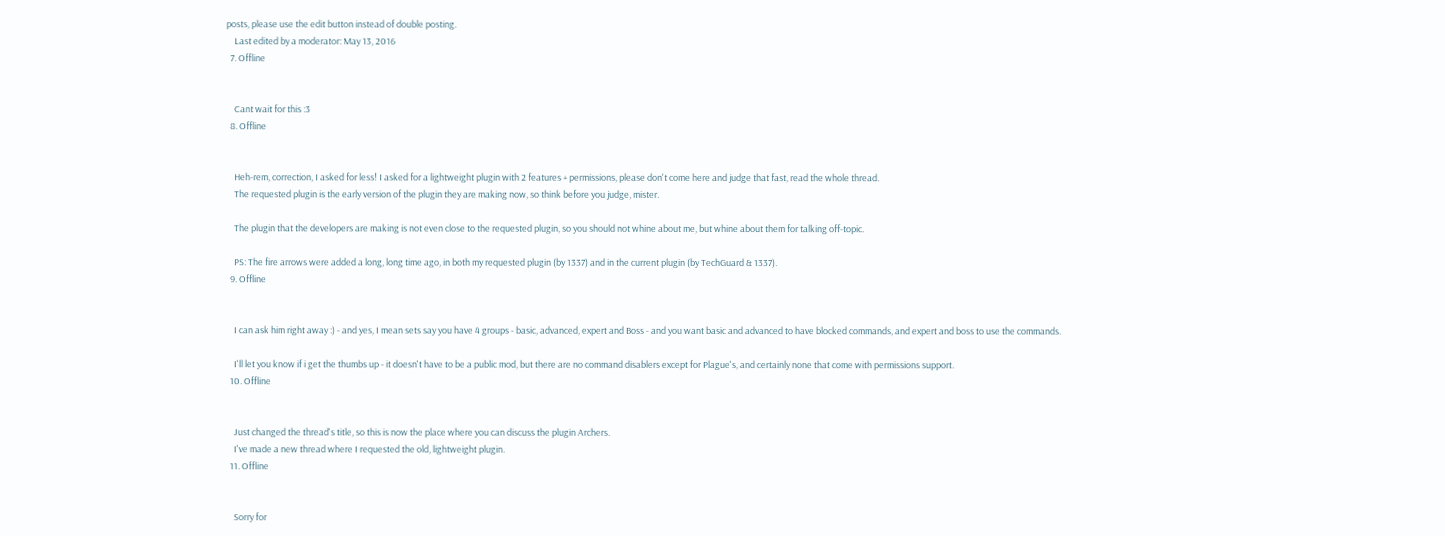posts, please use the edit button instead of double posting.
    Last edited by a moderator: May 13, 2016
  7. Offline


    Cant wait for this :3
  8. Offline


    Heh-rem, correction, I asked for less! I asked for a lightweight plugin with 2 features + permissions, please don't come here and judge that fast, read the whole thread.
    The requested plugin is the early version of the plugin they are making now, so think before you judge, mister.

    The plugin that the developers are making is not even close to the requested plugin, so you should not whine about me, but whine about them for talking off-topic.

    PS: The fire arrows were added a long, long time ago, in both my requested plugin (by 1337) and in the current plugin (by TechGuard & 1337).
  9. Offline


    I can ask him right away :) - and yes, I mean sets say you have 4 groups - basic, advanced, expert and Boss - and you want basic and advanced to have blocked commands, and expert and boss to use the commands.

    I'll let you know if i get the thumbs up - it doesn't have to be a public mod, but there are no command disablers except for Plague's, and certainly none that come with permissions support.
  10. Offline


    Just changed the thread's title, so this is now the place where you can discuss the plugin Archers.
    I've made a new thread where I requested the old, lightweight plugin.
  11. Offline


    Sorry for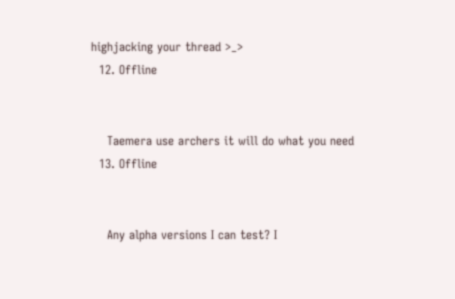highjacking your thread >_>
  12. Offline


    Taemera use archers it will do what you need
  13. Offline


    Any alpha versions I can test? I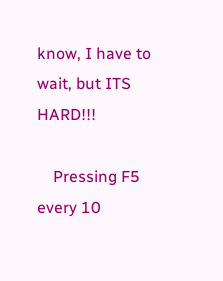know, I have to wait, but ITS HARD!!!

    Pressing F5 every 10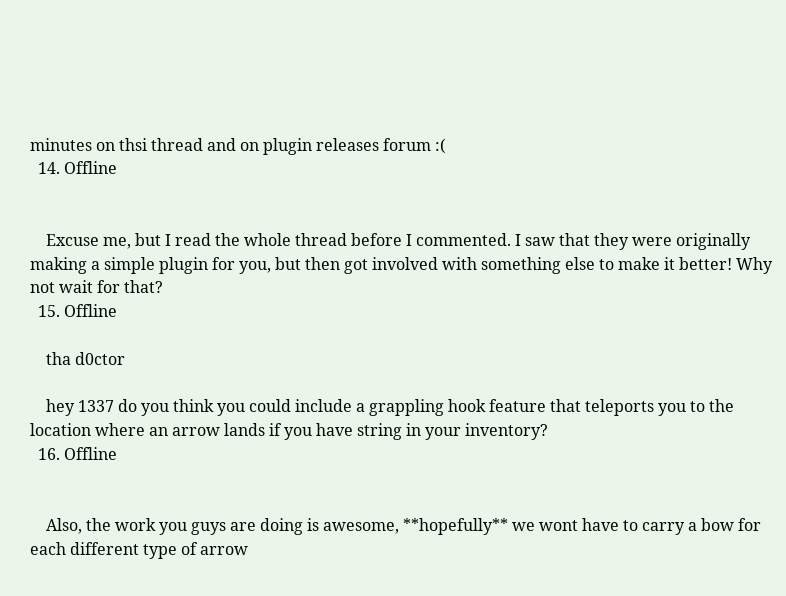minutes on thsi thread and on plugin releases forum :(
  14. Offline


    Excuse me, but I read the whole thread before I commented. I saw that they were originally making a simple plugin for you, but then got involved with something else to make it better! Why not wait for that?
  15. Offline

    tha d0ctor

    hey 1337 do you think you could include a grappling hook feature that teleports you to the location where an arrow lands if you have string in your inventory?
  16. Offline


    Also, the work you guys are doing is awesome, **hopefully** we wont have to carry a bow for each different type of arrow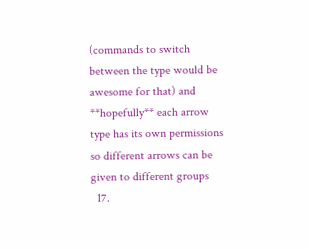(commands to switch between the type would be awesome for that) and **hopefully** each arrow type has its own permissions so different arrows can be given to different groups
  17.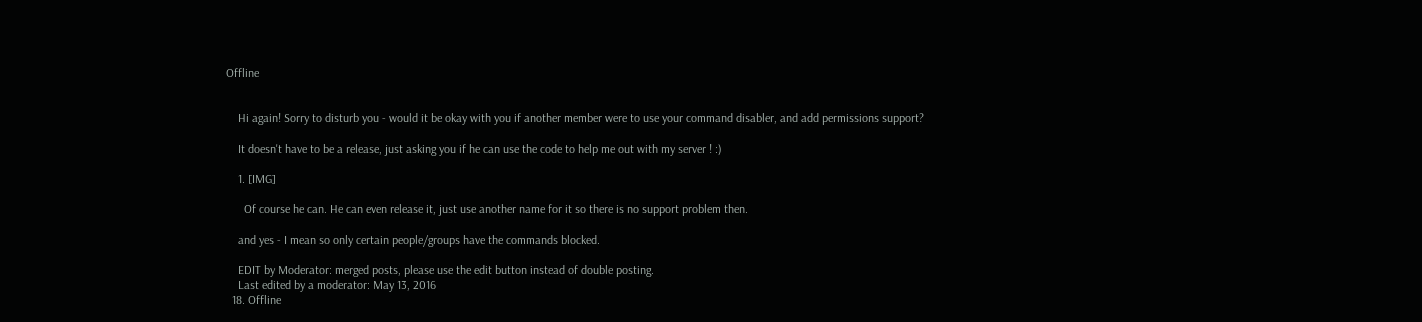Offline


    Hi again! Sorry to disturb you - would it be okay with you if another member were to use your command disabler, and add permissions support?

    It doesn't have to be a release, just asking you if he can use the code to help me out with my server ! :)

    1. [IMG]

      Of course he can. He can even release it, just use another name for it so there is no support problem then.

    and yes - I mean so only certain people/groups have the commands blocked.

    EDIT by Moderator: merged posts, please use the edit button instead of double posting.
    Last edited by a moderator: May 13, 2016
  18. Offline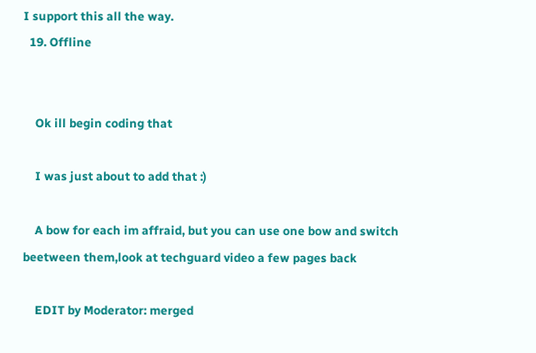I support this all the way.
  19. Offline


    Ok ill begin coding that

    I was just about to add that :)

    A bow for each im affraid, but you can use one bow and switch beetween them,look at techguard video a few pages back

    EDIT by Moderator: merged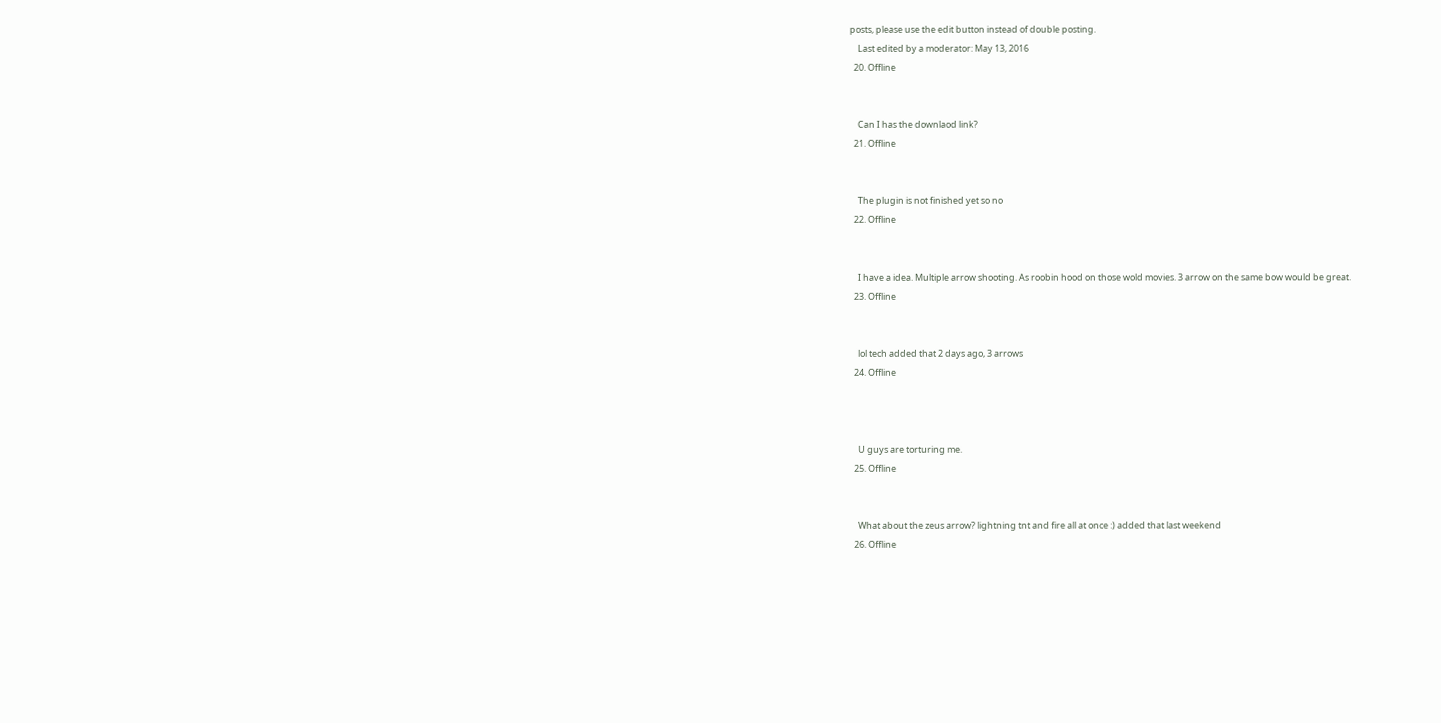posts, please use the edit button instead of double posting.
    Last edited by a moderator: May 13, 2016
  20. Offline


    Can I has the downlaod link?
  21. Offline


    The plugin is not finished yet so no
  22. Offline


    I have a idea. Multiple arrow shooting. As roobin hood on those wold movies. 3 arrow on the same bow would be great.
  23. Offline


    lol tech added that 2 days ago, 3 arrows
  24. Offline



    U guys are torturing me.
  25. Offline


    What about the zeus arrow? lightning tnt and fire all at once :) added that last weekend
  26. Offline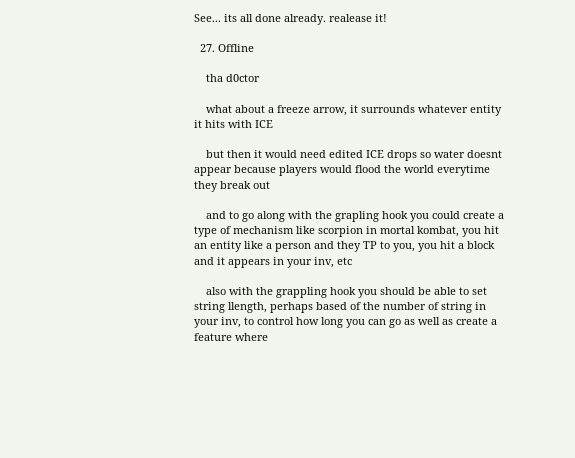See... its all done already. realease it!

  27. Offline

    tha d0ctor

    what about a freeze arrow, it surrounds whatever entity it hits with ICE

    but then it would need edited ICE drops so water doesnt appear because players would flood the world everytime they break out

    and to go along with the grapling hook you could create a type of mechanism like scorpion in mortal kombat, you hit an entity like a person and they TP to you, you hit a block and it appears in your inv, etc

    also with the grappling hook you should be able to set string llength, perhaps based of the number of string in your inv, to control how long you can go as well as create a feature where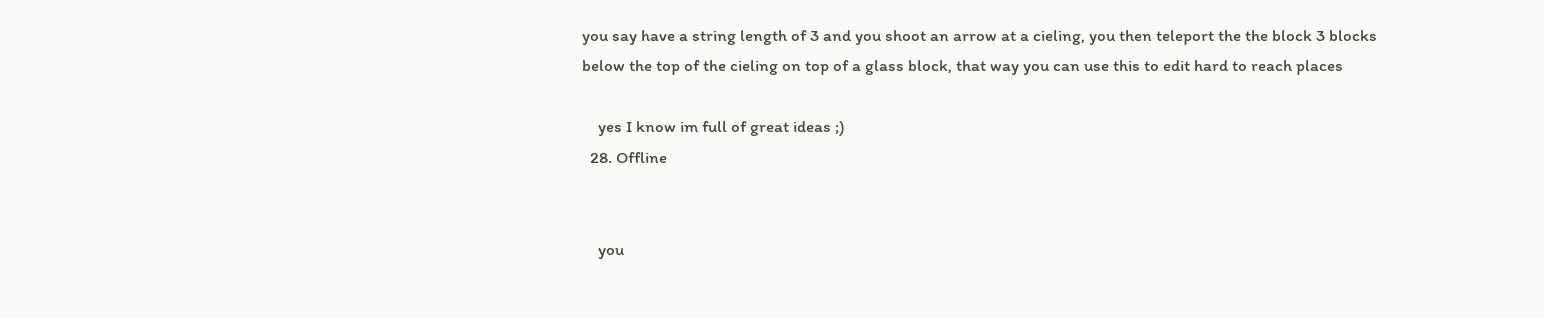you say have a string length of 3 and you shoot an arrow at a cieling, you then teleport the the block 3 blocks below the top of the cieling on top of a glass block, that way you can use this to edit hard to reach places

    yes I know im full of great ideas ;)
  28. Offline


    you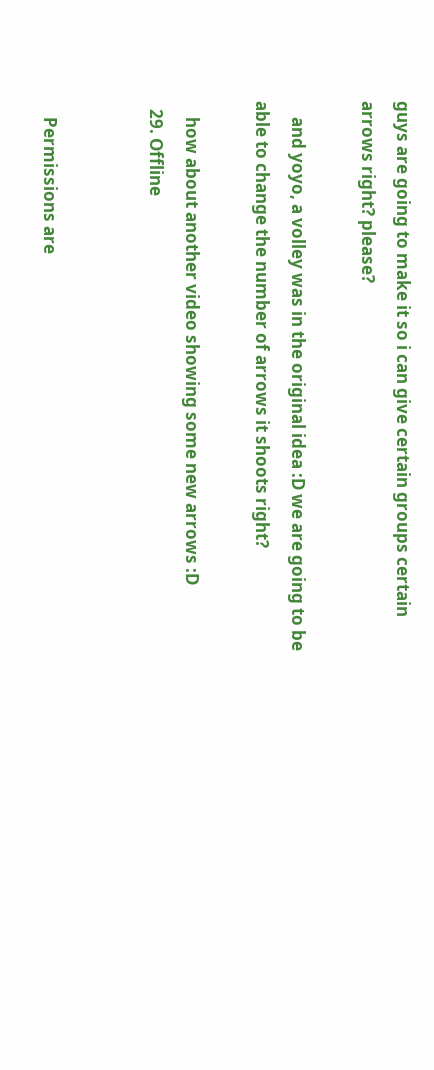guys are going to make it so i can give certain groups certain arrows right? please?

    and yoyo, a volley was in the original idea :D we are going to be able to change the number of arrows it shoots right?

    how about another video showing some new arrows :D
  29. Offline


    Permissions are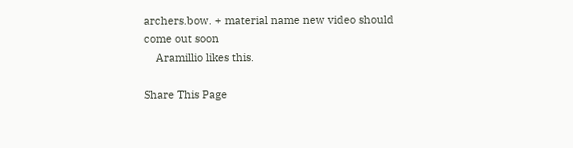archers.bow. + material name new video should come out soon
    Aramillio likes this.

Share This Page